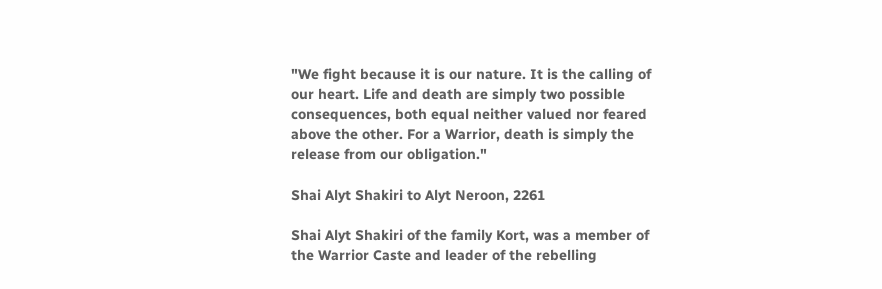"We fight because it is our nature. It is the calling of our heart. Life and death are simply two possible consequences, both equal neither valued nor feared above the other. For a Warrior, death is simply the release from our obligation."

Shai Alyt Shakiri to Alyt Neroon, 2261

Shai Alyt Shakiri of the family Kort, was a member of the Warrior Caste and leader of the rebelling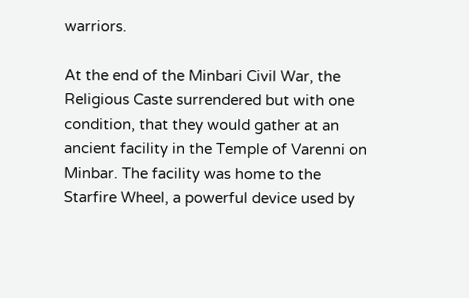warriors.

At the end of the Minbari Civil War, the Religious Caste surrendered but with one condition, that they would gather at an ancient facility in the Temple of Varenni on Minbar. The facility was home to the Starfire Wheel, a powerful device used by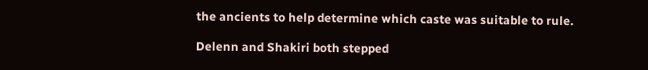the ancients to help determine which caste was suitable to rule.

Delenn and Shakiri both stepped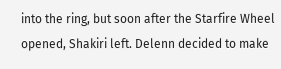into the ring, but soon after the Starfire Wheel opened, Shakiri left. Delenn decided to make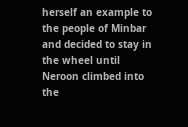herself an example to the people of Minbar and decided to stay in the wheel until Neroon climbed into the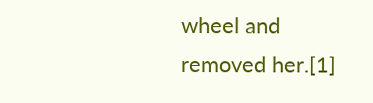wheel and removed her.[1]